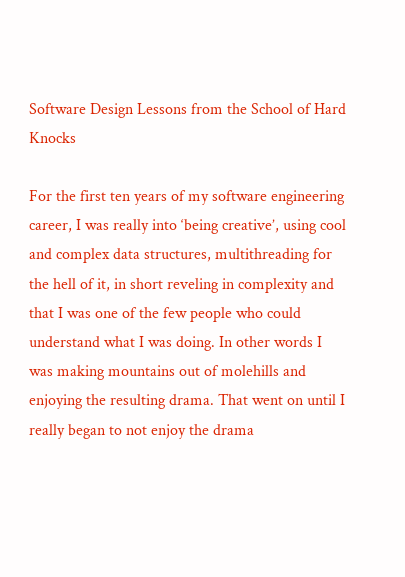Software Design Lessons from the School of Hard Knocks

For the first ten years of my software engineering career, I was really into ‘being creative’, using cool and complex data structures, multithreading for the hell of it, in short reveling in complexity and that I was one of the few people who could understand what I was doing. In other words I was making mountains out of molehills and enjoying the resulting drama. That went on until I really began to not enjoy the drama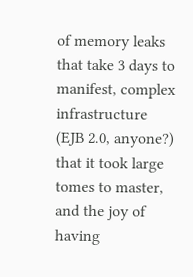of memory leaks that take 3 days to manifest, complex infrastructure (EJB 2.0, anyone?) that it took large tomes to master, and the joy of having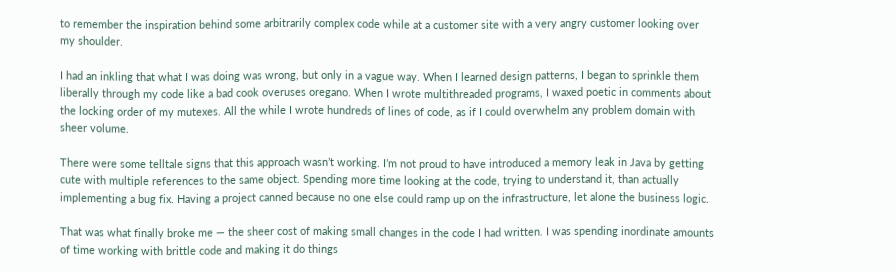to remember the inspiration behind some arbitrarily complex code while at a customer site with a very angry customer looking over my shoulder.

I had an inkling that what I was doing was wrong, but only in a vague way. When I learned design patterns, I began to sprinkle them liberally through my code like a bad cook overuses oregano. When I wrote multithreaded programs, I waxed poetic in comments about the locking order of my mutexes. All the while I wrote hundreds of lines of code, as if I could overwhelm any problem domain with sheer volume.

There were some telltale signs that this approach wasn’t working. I’m not proud to have introduced a memory leak in Java by getting cute with multiple references to the same object. Spending more time looking at the code, trying to understand it, than actually implementing a bug fix. Having a project canned because no one else could ramp up on the infrastructure, let alone the business logic.

That was what finally broke me — the sheer cost of making small changes in the code I had written. I was spending inordinate amounts of time working with brittle code and making it do things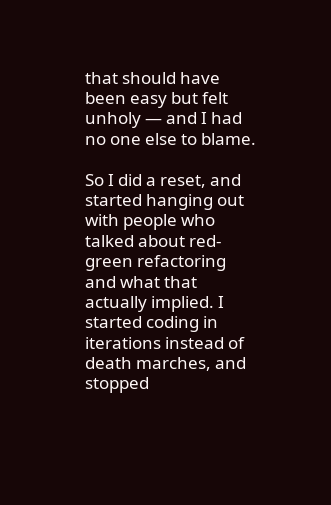that should have been easy but felt unholy — and I had no one else to blame.

So I did a reset, and started hanging out with people who talked about red-green refactoring and what that actually implied. I started coding in iterations instead of death marches, and stopped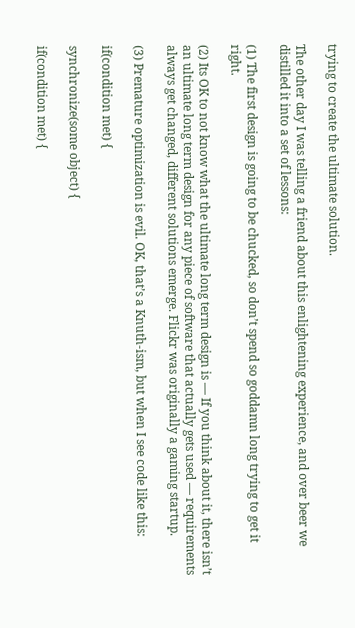trying to create the ultimate solution.

The other day I was telling a friend about this enlightening experience, and over beer we distilled it into a set of lessons:

(1) The first design is going to be chucked, so don’t spend so goddamn long trying to get it right.

(2) Its OK to not know what the ultimate long term design is — If you think about it, there isn’t an ultimate long term design for any piece of software that actually gets used — requirements always get changed, different solutions emerge. Flickr was originally a gaming startup.

(3) Premature optimization is evil. OK, that’s a Knuth-ism, but when I see code like this:

if(condition met) {

synchronize(some object) {

if(condition met) {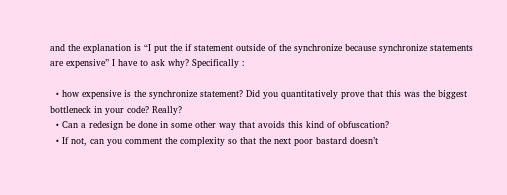and the explanation is “I put the if statement outside of the synchronize because synchronize statements are expensive” I have to ask why? Specifically :

  • how expensive is the synchronize statement? Did you quantitatively prove that this was the biggest bottleneck in your code? Really?
  • Can a redesign be done in some other way that avoids this kind of obfuscation?
  • If not, can you comment the complexity so that the next poor bastard doesn’t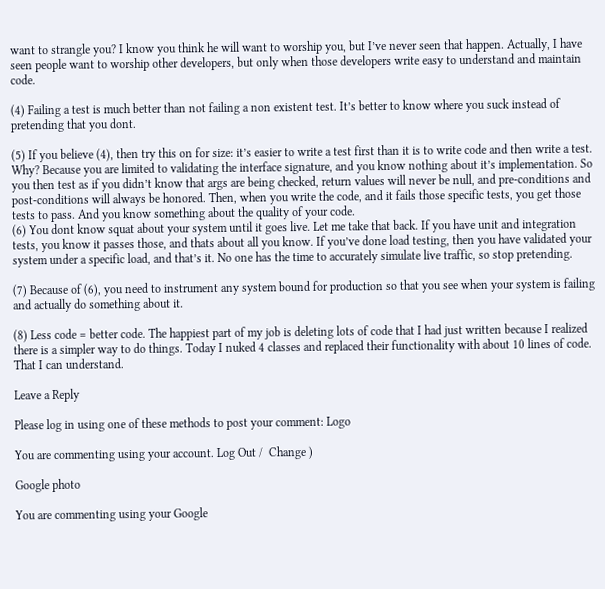want to strangle you? I know you think he will want to worship you, but I’ve never seen that happen. Actually, I have seen people want to worship other developers, but only when those developers write easy to understand and maintain code.

(4) Failing a test is much better than not failing a non existent test. It’s better to know where you suck instead of pretending that you dont.

(5) If you believe (4), then try this on for size: it’s easier to write a test first than it is to write code and then write a test. Why? Because you are limited to validating the interface signature, and you know nothing about it’s implementation. So you then test as if you didn’t know that args are being checked, return values will never be null, and pre-conditions and post-conditions will always be honored. Then, when you write the code, and it fails those specific tests, you get those tests to pass. And you know something about the quality of your code.
(6) You dont know squat about your system until it goes live. Let me take that back. If you have unit and integration tests, you know it passes those, and thats about all you know. If you’ve done load testing, then you have validated your system under a specific load, and that’s it. No one has the time to accurately simulate live traffic, so stop pretending.

(7) Because of (6), you need to instrument any system bound for production so that you see when your system is failing and actually do something about it.

(8) Less code = better code. The happiest part of my job is deleting lots of code that I had just written because I realized there is a simpler way to do things. Today I nuked 4 classes and replaced their functionality with about 10 lines of code. That I can understand.

Leave a Reply

Please log in using one of these methods to post your comment: Logo

You are commenting using your account. Log Out /  Change )

Google photo

You are commenting using your Google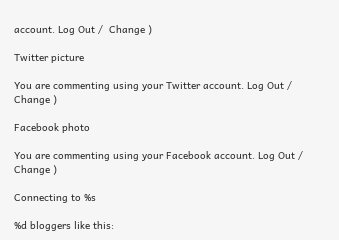account. Log Out /  Change )

Twitter picture

You are commenting using your Twitter account. Log Out /  Change )

Facebook photo

You are commenting using your Facebook account. Log Out /  Change )

Connecting to %s

%d bloggers like this: